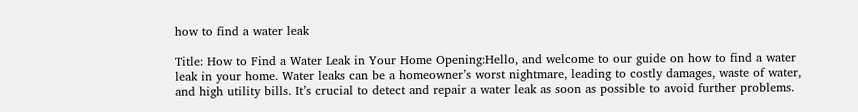how to find a water leak

Title: How to Find a Water Leak in Your Home Opening:Hello, and welcome to our guide on how to find a water leak in your home. Water leaks can be a homeowner’s worst nightmare, leading to costly damages, waste of water, and high utility bills. It’s crucial to detect and repair a water leak as soon as possible to avoid further problems.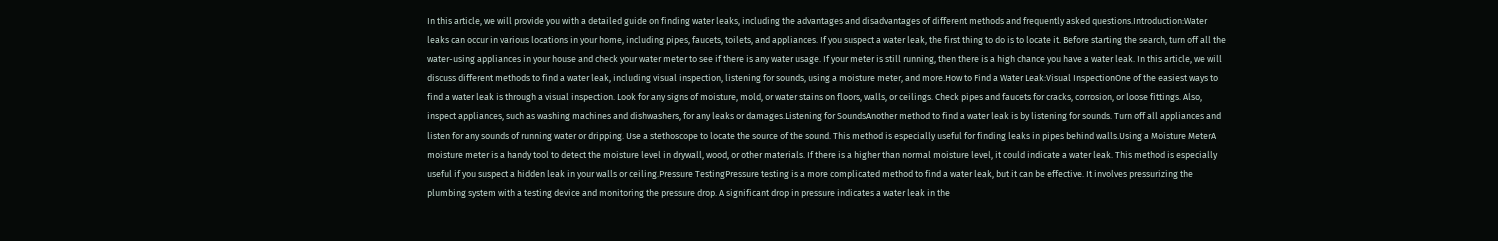In this article, we will provide you with a detailed guide on finding water leaks, including the advantages and disadvantages of different methods and frequently asked questions.Introduction:Water leaks can occur in various locations in your home, including pipes, faucets, toilets, and appliances. If you suspect a water leak, the first thing to do is to locate it. Before starting the search, turn off all the water-using appliances in your house and check your water meter to see if there is any water usage. If your meter is still running, then there is a high chance you have a water leak. In this article, we will discuss different methods to find a water leak, including visual inspection, listening for sounds, using a moisture meter, and more.How to Find a Water Leak:Visual InspectionOne of the easiest ways to find a water leak is through a visual inspection. Look for any signs of moisture, mold, or water stains on floors, walls, or ceilings. Check pipes and faucets for cracks, corrosion, or loose fittings. Also, inspect appliances, such as washing machines and dishwashers, for any leaks or damages.Listening for SoundsAnother method to find a water leak is by listening for sounds. Turn off all appliances and listen for any sounds of running water or dripping. Use a stethoscope to locate the source of the sound. This method is especially useful for finding leaks in pipes behind walls.Using a Moisture MeterA moisture meter is a handy tool to detect the moisture level in drywall, wood, or other materials. If there is a higher than normal moisture level, it could indicate a water leak. This method is especially useful if you suspect a hidden leak in your walls or ceiling.Pressure TestingPressure testing is a more complicated method to find a water leak, but it can be effective. It involves pressurizing the plumbing system with a testing device and monitoring the pressure drop. A significant drop in pressure indicates a water leak in the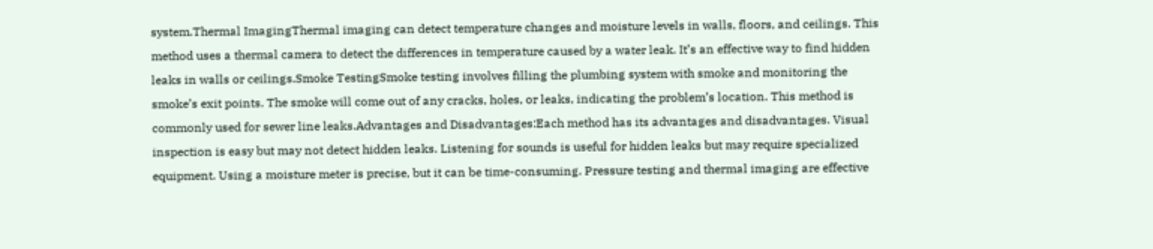system.Thermal ImagingThermal imaging can detect temperature changes and moisture levels in walls, floors, and ceilings. This method uses a thermal camera to detect the differences in temperature caused by a water leak. It’s an effective way to find hidden leaks in walls or ceilings.Smoke TestingSmoke testing involves filling the plumbing system with smoke and monitoring the smoke’s exit points. The smoke will come out of any cracks, holes, or leaks, indicating the problem’s location. This method is commonly used for sewer line leaks.Advantages and Disadvantages:Each method has its advantages and disadvantages. Visual inspection is easy but may not detect hidden leaks. Listening for sounds is useful for hidden leaks but may require specialized equipment. Using a moisture meter is precise, but it can be time-consuming. Pressure testing and thermal imaging are effective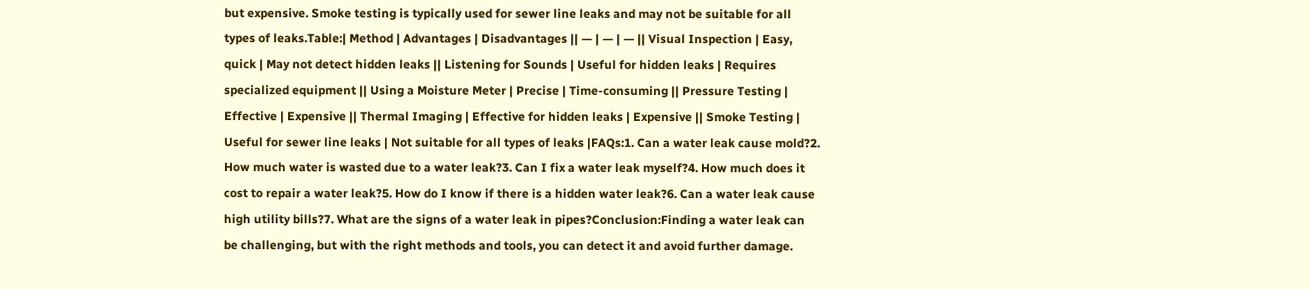but expensive. Smoke testing is typically used for sewer line leaks and may not be suitable for all types of leaks.Table:| Method | Advantages | Disadvantages || — | — | — || Visual Inspection | Easy, quick | May not detect hidden leaks || Listening for Sounds | Useful for hidden leaks | Requires specialized equipment || Using a Moisture Meter | Precise | Time-consuming || Pressure Testing | Effective | Expensive || Thermal Imaging | Effective for hidden leaks | Expensive || Smoke Testing | Useful for sewer line leaks | Not suitable for all types of leaks |FAQs:1. Can a water leak cause mold?2. How much water is wasted due to a water leak?3. Can I fix a water leak myself?4. How much does it cost to repair a water leak?5. How do I know if there is a hidden water leak?6. Can a water leak cause high utility bills?7. What are the signs of a water leak in pipes?Conclusion:Finding a water leak can be challenging, but with the right methods and tools, you can detect it and avoid further damage.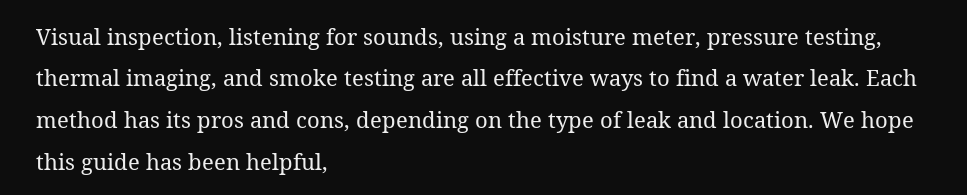Visual inspection, listening for sounds, using a moisture meter, pressure testing, thermal imaging, and smoke testing are all effective ways to find a water leak. Each method has its pros and cons, depending on the type of leak and location. We hope this guide has been helpful,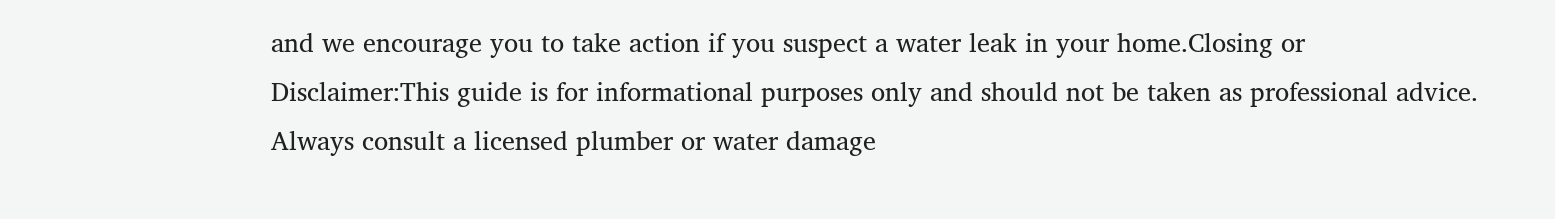and we encourage you to take action if you suspect a water leak in your home.Closing or Disclaimer:This guide is for informational purposes only and should not be taken as professional advice. Always consult a licensed plumber or water damage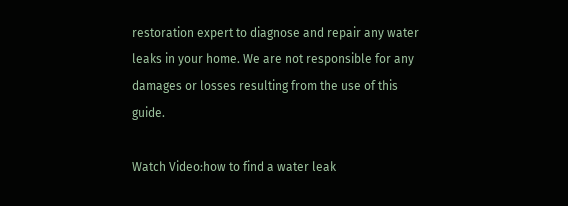restoration expert to diagnose and repair any water leaks in your home. We are not responsible for any damages or losses resulting from the use of this guide.

Watch Video:how to find a water leak